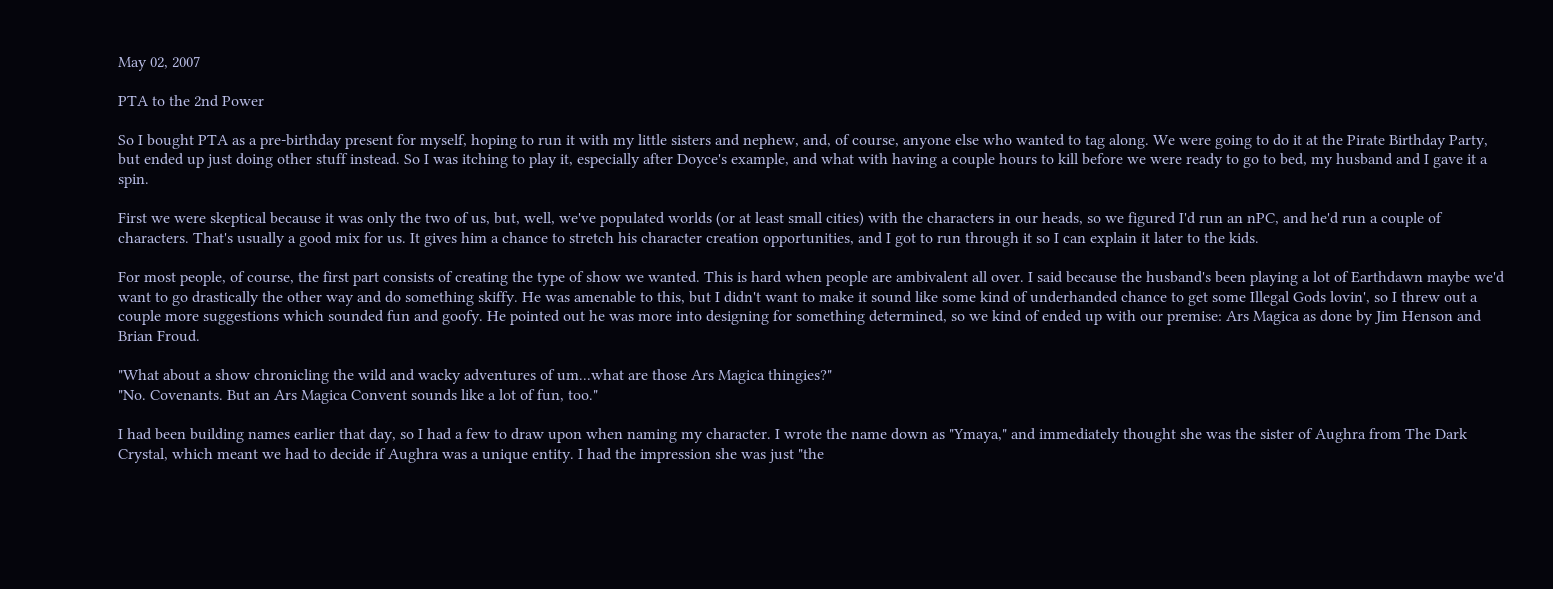May 02, 2007

PTA to the 2nd Power

So I bought PTA as a pre-birthday present for myself, hoping to run it with my little sisters and nephew, and, of course, anyone else who wanted to tag along. We were going to do it at the Pirate Birthday Party, but ended up just doing other stuff instead. So I was itching to play it, especially after Doyce's example, and what with having a couple hours to kill before we were ready to go to bed, my husband and I gave it a spin.

First we were skeptical because it was only the two of us, but, well, we've populated worlds (or at least small cities) with the characters in our heads, so we figured I'd run an nPC, and he'd run a couple of characters. That's usually a good mix for us. It gives him a chance to stretch his character creation opportunities, and I got to run through it so I can explain it later to the kids.

For most people, of course, the first part consists of creating the type of show we wanted. This is hard when people are ambivalent all over. I said because the husband's been playing a lot of Earthdawn maybe we'd want to go drastically the other way and do something skiffy. He was amenable to this, but I didn't want to make it sound like some kind of underhanded chance to get some Illegal Gods lovin', so I threw out a couple more suggestions which sounded fun and goofy. He pointed out he was more into designing for something determined, so we kind of ended up with our premise: Ars Magica as done by Jim Henson and Brian Froud.

"What about a show chronicling the wild and wacky adventures of um...what are those Ars Magica thingies?"
"No. Covenants. But an Ars Magica Convent sounds like a lot of fun, too."

I had been building names earlier that day, so I had a few to draw upon when naming my character. I wrote the name down as "Ymaya," and immediately thought she was the sister of Aughra from The Dark Crystal, which meant we had to decide if Aughra was a unique entity. I had the impression she was just "the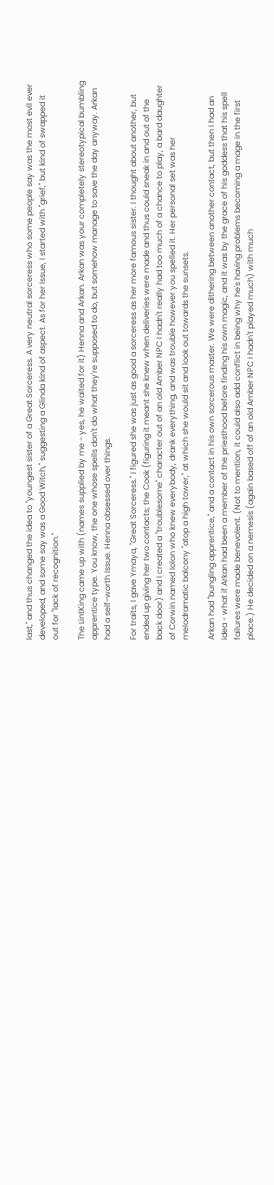last," and thus changed the idea to "youngest sister of a Great Sorceress. A very neutral sorceress who some people say was the most evil ever developed, and some say was a Good Witch," suggesting a Glinda kind of aspect. As for her Issue, I started with "grief," but kind of swapped it out for "lack of recognition."

The LintKing came up with (names supplied by me - yes, he waited for it) Henna and Arkan. Arkan was your completely stereotypical bumbling apprentice type. You know, the one whose spells don't do what they're supposed to do, but somehow manage to save the day anyway. Arkan had a self-worth Issue. Henna obsessed over things.

For traits, I gave Ymaya, "Great Sorceress." I figured she was just as good a sorceress as her more famous sister. I thought about another, but ended up giving her two contacts; the Cook (figuring it meant she knew when deliveries were made and thus could sneak in and out of the back door) and I created a "troublesome" character out of an old Amber NPC I hadn't really had too much of a chance to play, a bard daughter of Corwin named Iolon who knew everybody, drank everything, and was trouble however you spelled it. Her personal set was her melodramatic balcony "atop a high tower," at which she would sit and look out towards the sunsets.

Arkan had "bungling apprentice," and a contact in his own sorcerous master. We were dithering between another contact, but then I had an idea - what if Arkan had been a member of the priesthood before finding his own magic, and it was by the grace of his goddess that his spell failures were made benevolent. (Not to mention, it could also add conflict in being why he's having problems becoming a mage in the first place.) He decided on a nemesis (again based off of an old Amber NPC I hadn't played much) with much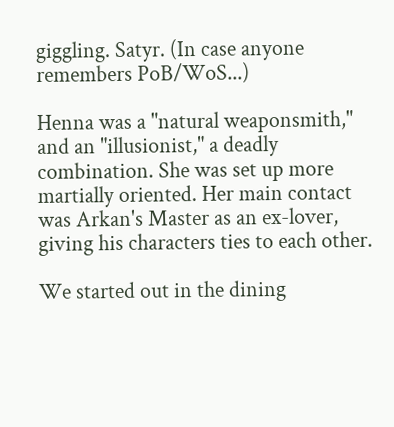giggling. Satyr. (In case anyone remembers PoB/WoS...)

Henna was a "natural weaponsmith," and an "illusionist," a deadly combination. She was set up more martially oriented. Her main contact was Arkan's Master as an ex-lover, giving his characters ties to each other.

We started out in the dining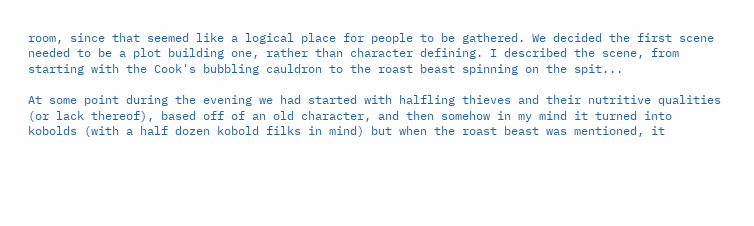room, since that seemed like a logical place for people to be gathered. We decided the first scene needed to be a plot building one, rather than character defining. I described the scene, from starting with the Cook's bubbling cauldron to the roast beast spinning on the spit...

At some point during the evening we had started with halfling thieves and their nutritive qualities (or lack thereof), based off of an old character, and then somehow in my mind it turned into kobolds (with a half dozen kobold filks in mind) but when the roast beast was mentioned, it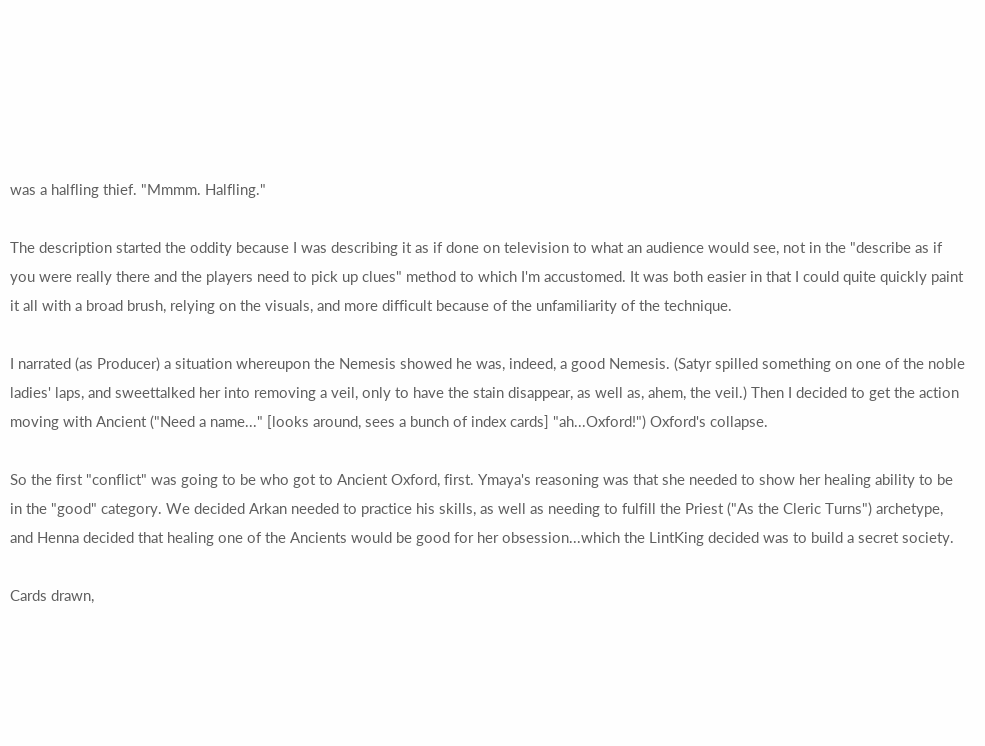was a halfling thief. "Mmmm. Halfling."

The description started the oddity because I was describing it as if done on television to what an audience would see, not in the "describe as if you were really there and the players need to pick up clues" method to which I'm accustomed. It was both easier in that I could quite quickly paint it all with a broad brush, relying on the visuals, and more difficult because of the unfamiliarity of the technique.

I narrated (as Producer) a situation whereupon the Nemesis showed he was, indeed, a good Nemesis. (Satyr spilled something on one of the noble ladies' laps, and sweettalked her into removing a veil, only to have the stain disappear, as well as, ahem, the veil.) Then I decided to get the action moving with Ancient ("Need a name..." [looks around, sees a bunch of index cards] "ah...Oxford!") Oxford's collapse.

So the first "conflict" was going to be who got to Ancient Oxford, first. Ymaya's reasoning was that she needed to show her healing ability to be in the "good" category. We decided Arkan needed to practice his skills, as well as needing to fulfill the Priest ("As the Cleric Turns") archetype, and Henna decided that healing one of the Ancients would be good for her obsession...which the LintKing decided was to build a secret society.

Cards drawn,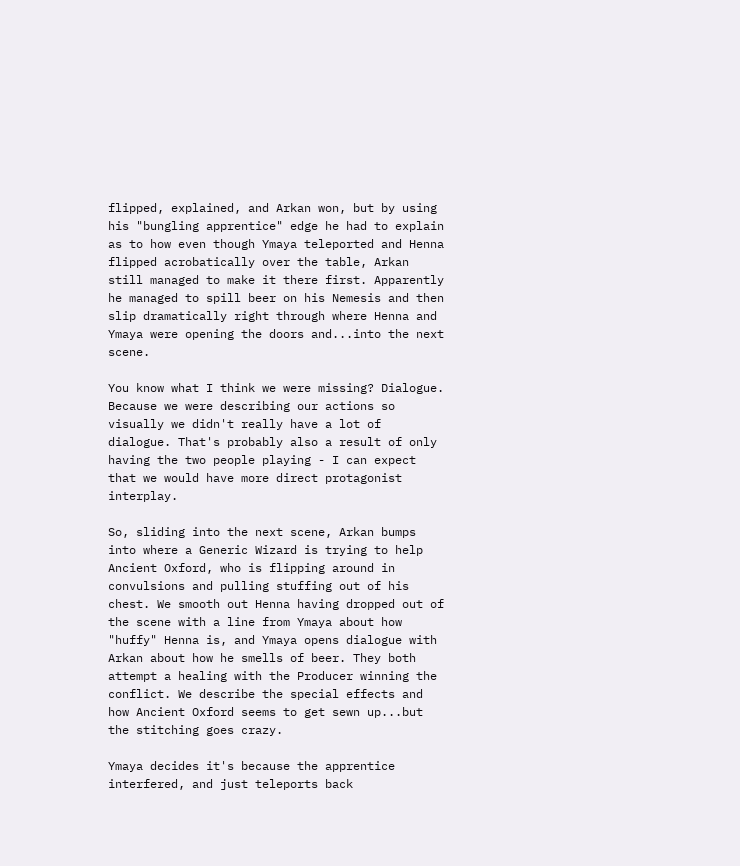flipped, explained, and Arkan won, but by using his "bungling apprentice" edge he had to explain as to how even though Ymaya teleported and Henna flipped acrobatically over the table, Arkan still managed to make it there first. Apparently he managed to spill beer on his Nemesis and then slip dramatically right through where Henna and Ymaya were opening the doors and...into the next scene.

You know what I think we were missing? Dialogue. Because we were describing our actions so visually we didn't really have a lot of dialogue. That's probably also a result of only having the two people playing - I can expect that we would have more direct protagonist interplay.

So, sliding into the next scene, Arkan bumps into where a Generic Wizard is trying to help Ancient Oxford, who is flipping around in convulsions and pulling stuffing out of his chest. We smooth out Henna having dropped out of the scene with a line from Ymaya about how "huffy" Henna is, and Ymaya opens dialogue with Arkan about how he smells of beer. They both attempt a healing with the Producer winning the conflict. We describe the special effects and how Ancient Oxford seems to get sewn up...but the stitching goes crazy.

Ymaya decides it's because the apprentice interfered, and just teleports back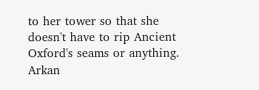to her tower so that she doesn't have to rip Ancient Oxford's seams or anything. Arkan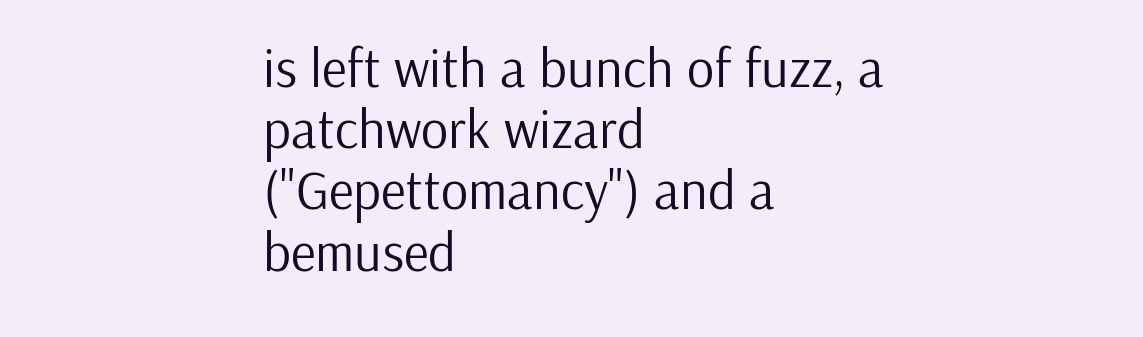is left with a bunch of fuzz, a patchwork wizard ("Gepettomancy") and a bemused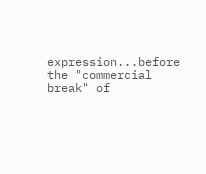expression...before the "commercial break" of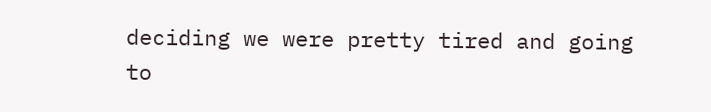deciding we were pretty tired and going to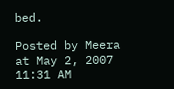bed.

Posted by Meera at May 2, 2007 11:31 AM